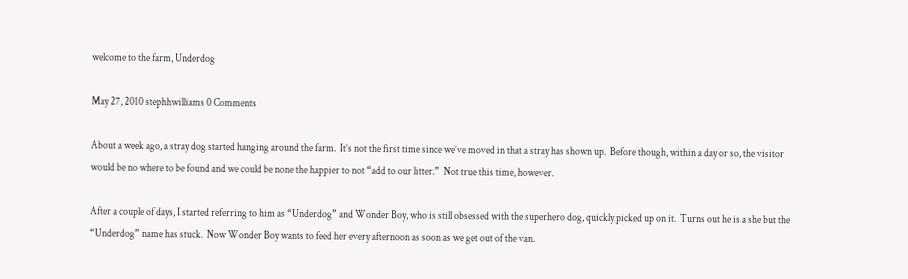welcome to the farm, Underdog

May 27, 2010 stephhwilliams 0 Comments

About a week ago, a stray dog started hanging around the farm.  It’s not the first time since we’ve moved in that a stray has shown up.  Before though, within a day or so, the visitor would be no where to be found and we could be none the happier to not “add to our litter.”  Not true this time, however.

After a couple of days, I started referring to him as “Underdog” and Wonder Boy, who is still obsessed with the superhero dog, quickly picked up on it.  Turns out he is a she but the “Underdog” name has stuck.  Now Wonder Boy wants to feed her every afternoon as soon as we get out of the van.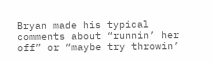Bryan made his typical comments about “runnin’ her off” or “maybe try throwin’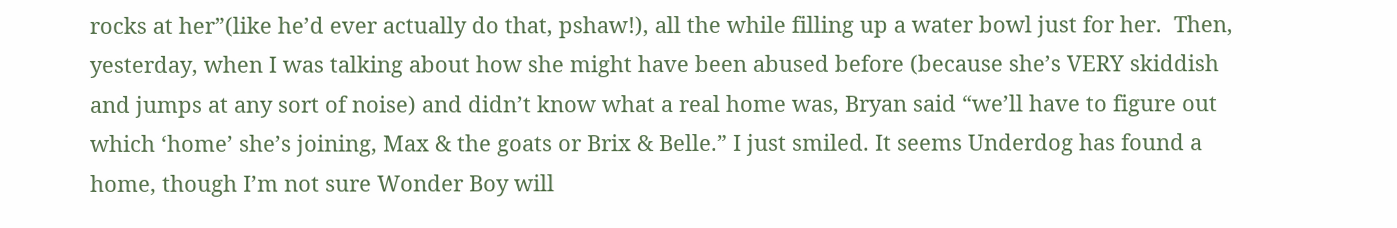rocks at her”(like he’d ever actually do that, pshaw!), all the while filling up a water bowl just for her.  Then, yesterday, when I was talking about how she might have been abused before (because she’s VERY skiddish and jumps at any sort of noise) and didn’t know what a real home was, Bryan said “we’ll have to figure out which ‘home’ she’s joining, Max & the goats or Brix & Belle.” I just smiled. It seems Underdog has found a home, though I’m not sure Wonder Boy will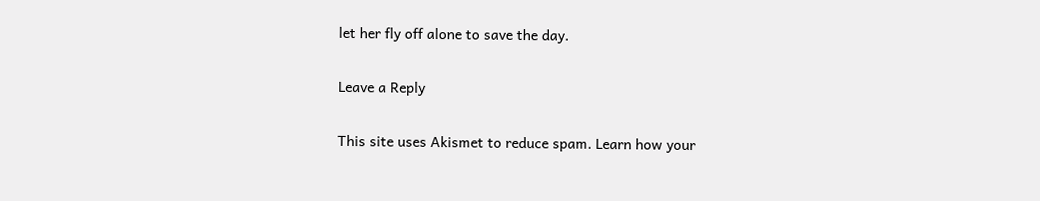let her fly off alone to save the day.

Leave a Reply

This site uses Akismet to reduce spam. Learn how your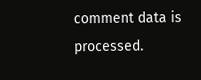comment data is processed.